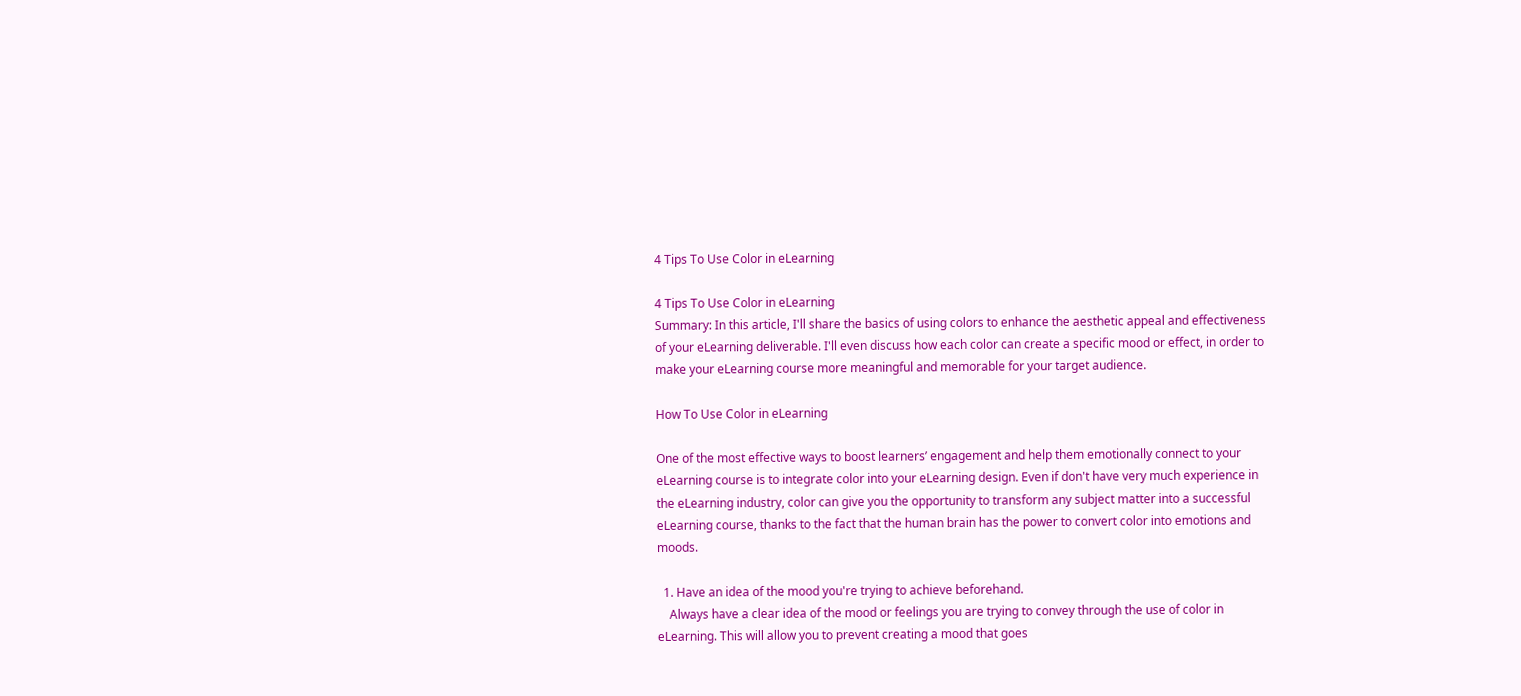4 Tips To Use Color in eLearning

4 Tips To Use Color in eLearning
Summary: In this article, I'll share the basics of using colors to enhance the aesthetic appeal and effectiveness of your eLearning deliverable. I'll even discuss how each color can create a specific mood or effect, in order to make your eLearning course more meaningful and memorable for your target audience.

How To Use Color in eLearning

One of the most effective ways to boost learners’ engagement and help them emotionally connect to your eLearning course is to integrate color into your eLearning design. Even if don't have very much experience in the eLearning industry, color can give you the opportunity to transform any subject matter into a successful eLearning course, thanks to the fact that the human brain has the power to convert color into emotions and moods.

  1. Have an idea of the mood you're trying to achieve beforehand.
    Always have a clear idea of the mood or feelings you are trying to convey through the use of color in eLearning. This will allow you to prevent creating a mood that goes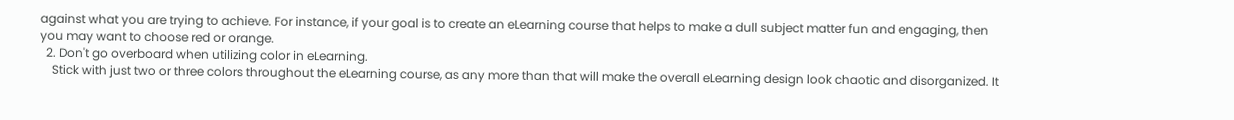against what you are trying to achieve. For instance, if your goal is to create an eLearning course that helps to make a dull subject matter fun and engaging, then you may want to choose red or orange.
  2. Don't go overboard when utilizing color in eLearning.
    Stick with just two or three colors throughout the eLearning course, as any more than that will make the overall eLearning design look chaotic and disorganized. It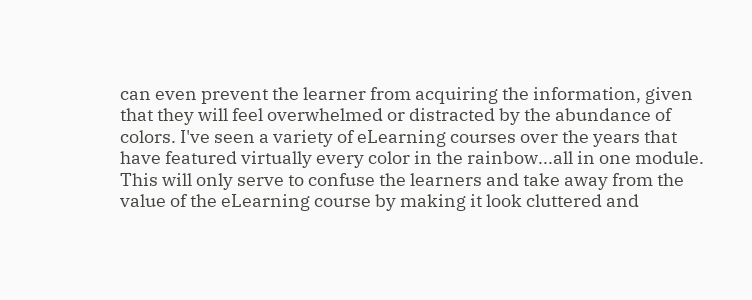can even prevent the learner from acquiring the information, given that they will feel overwhelmed or distracted by the abundance of colors. I've seen a variety of eLearning courses over the years that have featured virtually every color in the rainbow...all in one module. This will only serve to confuse the learners and take away from the value of the eLearning course by making it look cluttered and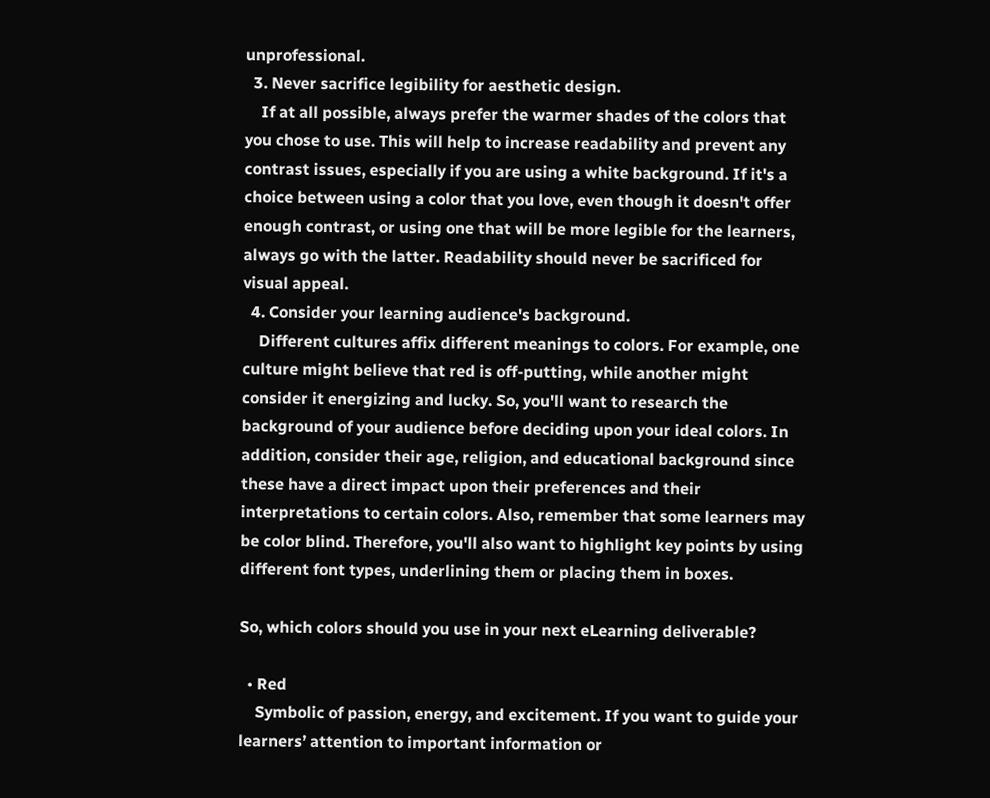unprofessional.
  3. Never sacrifice legibility for aesthetic design.
    If at all possible, always prefer the warmer shades of the colors that you chose to use. This will help to increase readability and prevent any contrast issues, especially if you are using a white background. If it's a choice between using a color that you love, even though it doesn't offer enough contrast, or using one that will be more legible for the learners, always go with the latter. Readability should never be sacrificed for visual appeal.
  4. Consider your learning audience's background.
    Different cultures affix different meanings to colors. For example, one culture might believe that red is off-putting, while another might consider it energizing and lucky. So, you'll want to research the background of your audience before deciding upon your ideal colors. In addition, consider their age, religion, and educational background since these have a direct impact upon their preferences and their interpretations to certain colors. Also, remember that some learners may be color blind. Therefore, you'll also want to highlight key points by using different font types, underlining them or placing them in boxes.

So, which colors should you use in your next eLearning deliverable?

  • Red
    Symbolic of passion, energy, and excitement. If you want to guide your learners’ attention to important information or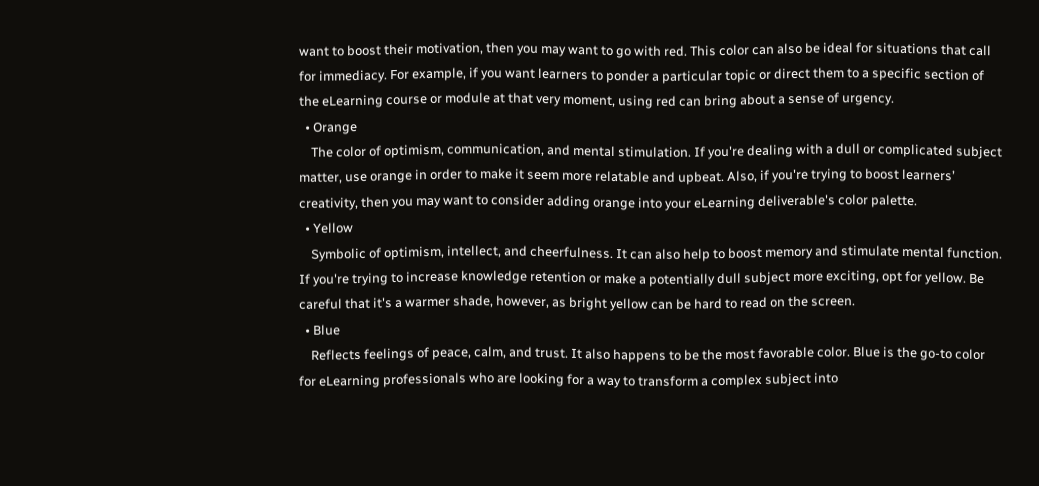want to boost their motivation, then you may want to go with red. This color can also be ideal for situations that call for immediacy. For example, if you want learners to ponder a particular topic or direct them to a specific section of the eLearning course or module at that very moment, using red can bring about a sense of urgency.
  • Orange
    The color of optimism, communication, and mental stimulation. If you're dealing with a dull or complicated subject matter, use orange in order to make it seem more relatable and upbeat. Also, if you're trying to boost learners’ creativity, then you may want to consider adding orange into your eLearning deliverable's color palette.
  • Yellow
    Symbolic of optimism, intellect, and cheerfulness. It can also help to boost memory and stimulate mental function. If you're trying to increase knowledge retention or make a potentially dull subject more exciting, opt for yellow. Be careful that it's a warmer shade, however, as bright yellow can be hard to read on the screen.
  • Blue
    Reflects feelings of peace, calm, and trust. It also happens to be the most favorable color. Blue is the go-to color for eLearning professionals who are looking for a way to transform a complex subject into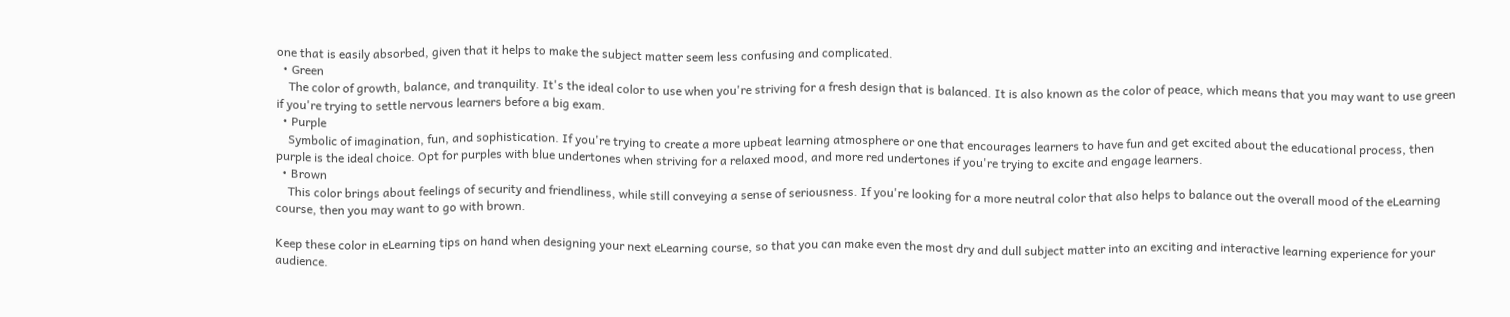one that is easily absorbed, given that it helps to make the subject matter seem less confusing and complicated.
  • Green
    The color of growth, balance, and tranquility. It's the ideal color to use when you're striving for a fresh design that is balanced. It is also known as the color of peace, which means that you may want to use green if you're trying to settle nervous learners before a big exam.
  • Purple
    Symbolic of imagination, fun, and sophistication. If you're trying to create a more upbeat learning atmosphere or one that encourages learners to have fun and get excited about the educational process, then purple is the ideal choice. Opt for purples with blue undertones when striving for a relaxed mood, and more red undertones if you're trying to excite and engage learners.
  • Brown
    This color brings about feelings of security and friendliness, while still conveying a sense of seriousness. If you're looking for a more neutral color that also helps to balance out the overall mood of the eLearning course, then you may want to go with brown.

Keep these color in eLearning tips on hand when designing your next eLearning course, so that you can make even the most dry and dull subject matter into an exciting and interactive learning experience for your audience.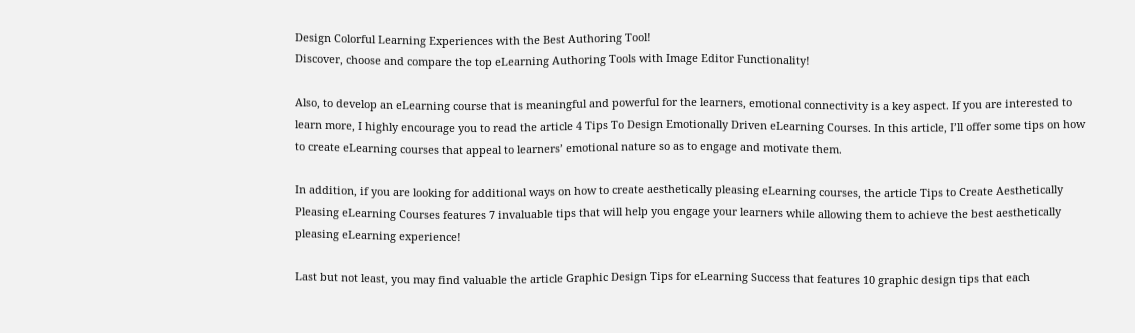Design Colorful Learning Experiences with the Best Authoring Tool!
Discover, choose and compare the top eLearning Authoring Tools with Image Editor Functionality!

Also, to develop an eLearning course that is meaningful and powerful for the learners, emotional connectivity is a key aspect. If you are interested to learn more, I highly encourage you to read the article 4 Tips To Design Emotionally Driven eLearning Courses. In this article, I’ll offer some tips on how to create eLearning courses that appeal to learners’ emotional nature so as to engage and motivate them.

In addition, if you are looking for additional ways on how to create aesthetically pleasing eLearning courses, the article Tips to Create Aesthetically Pleasing eLearning Courses features 7 invaluable tips that will help you engage your learners while allowing them to achieve the best aesthetically pleasing eLearning experience!

Last but not least, you may find valuable the article Graphic Design Tips for eLearning Success that features 10 graphic design tips that each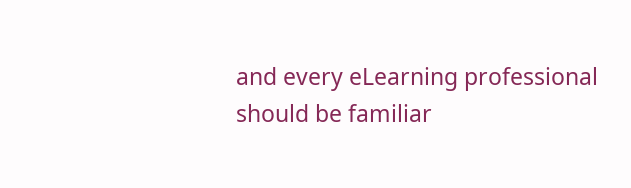and every eLearning professional should be familiar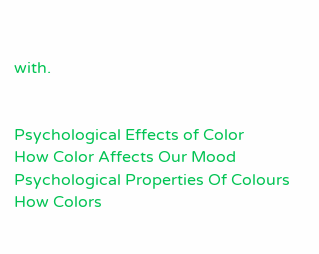with.


Psychological Effects of Color
How Color Affects Our Mood
Psychological Properties Of Colours
How Colors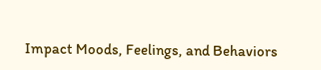Impact Moods, Feelings, and Behaviors